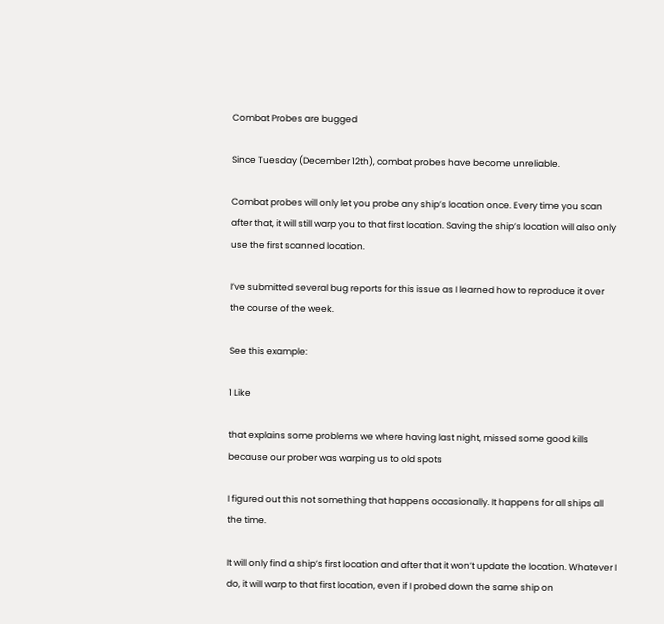Combat Probes are bugged

Since Tuesday (December 12th), combat probes have become unreliable.

Combat probes will only let you probe any ship’s location once. Every time you scan after that, it will still warp you to that first location. Saving the ship’s location will also only use the first scanned location.

I’ve submitted several bug reports for this issue as I learned how to reproduce it over the course of the week.

See this example:

1 Like

that explains some problems we where having last night, missed some good kills because our prober was warping us to old spots

I figured out this not something that happens occasionally. It happens for all ships all the time.

It will only find a ship’s first location and after that it won’t update the location. Whatever I do, it will warp to that first location, even if I probed down the same ship on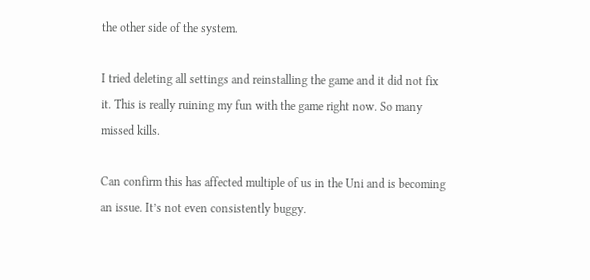the other side of the system.

I tried deleting all settings and reinstalling the game and it did not fix it. This is really ruining my fun with the game right now. So many missed kills.

Can confirm this has affected multiple of us in the Uni and is becoming an issue. It’s not even consistently buggy.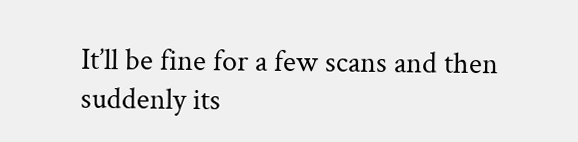It’ll be fine for a few scans and then suddenly its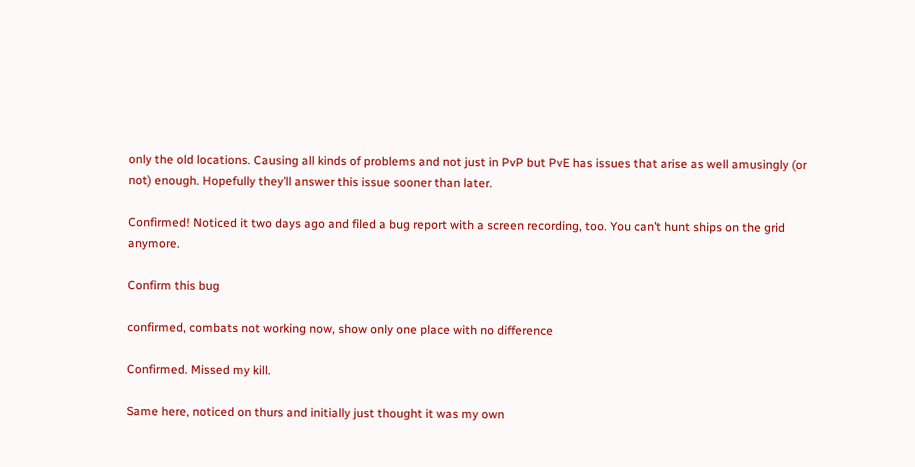only the old locations. Causing all kinds of problems and not just in PvP but PvE has issues that arise as well amusingly (or not) enough. Hopefully they’ll answer this issue sooner than later.

Confirmed! Noticed it two days ago and filed a bug report with a screen recording, too. You can’t hunt ships on the grid anymore.

Confirm this bug

confirmed, combats not working now, show only one place with no difference

Confirmed. Missed my kill.

Same here, noticed on thurs and initially just thought it was my own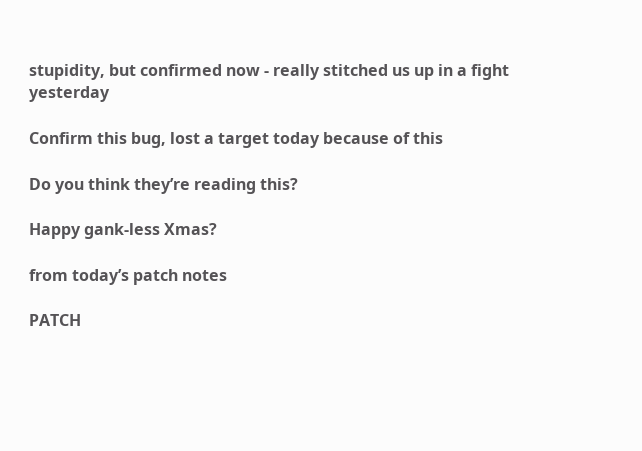stupidity, but confirmed now - really stitched us up in a fight yesterday

Confirm this bug, lost a target today because of this

Do you think they’re reading this?

Happy gank-less Xmas?

from today’s patch notes

PATCH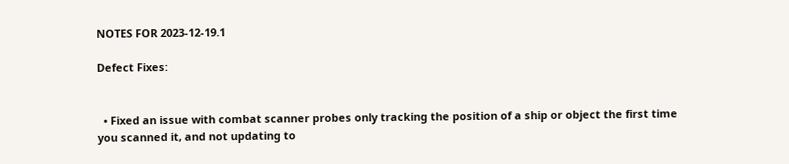NOTES FOR 2023-12-19.1

Defect Fixes:


  • Fixed an issue with combat scanner probes only tracking the position of a ship or object the first time you scanned it, and not updating to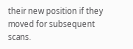their new position if they moved for subsequent scans.